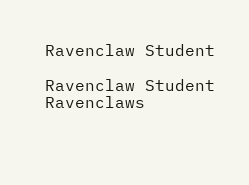Ravenclaw Student

Ravenclaw Student
Ravenclaws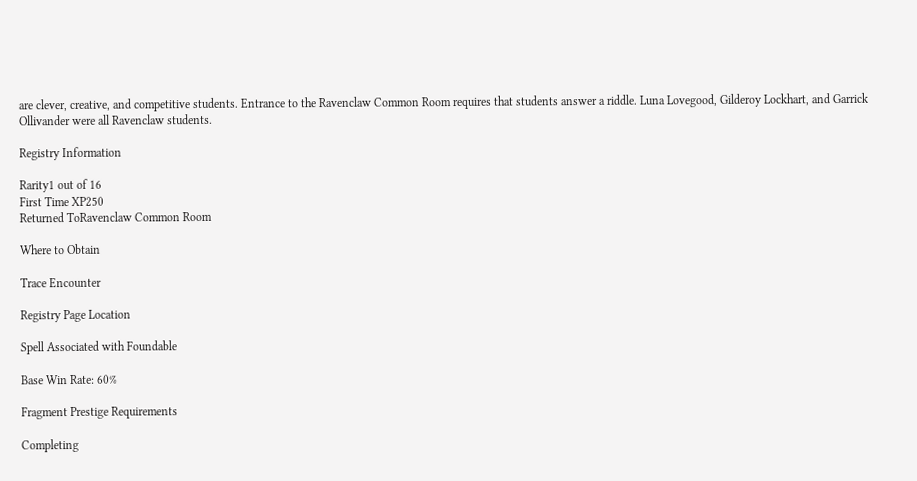are clever, creative, and competitive students. Entrance to the Ravenclaw Common Room requires that students answer a riddle. Luna Lovegood, Gilderoy Lockhart, and Garrick Ollivander were all Ravenclaw students.

Registry Information

Rarity1 out of 16
First Time XP250
Returned ToRavenclaw Common Room

Where to Obtain

Trace Encounter

Registry Page Location

Spell Associated with Foundable

Base Win Rate: 60%

Fragment Prestige Requirements

Completing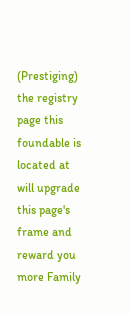(Prestiging) the registry page this foundable is located at will upgrade this page's frame and reward you more Family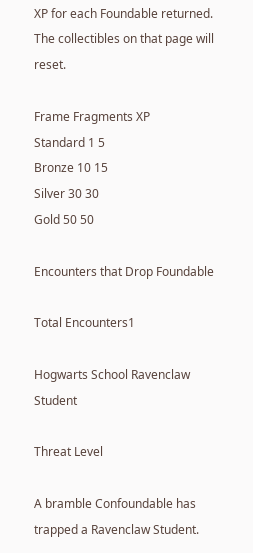XP for each Foundable returned. The collectibles on that page will reset.

Frame Fragments XP
Standard 1 5
Bronze 10 15
Silver 30 30
Gold 50 50

Encounters that Drop Foundable

Total Encounters1

Hogwarts School Ravenclaw Student

Threat Level

A bramble Confoundable has trapped a Ravenclaw Student.